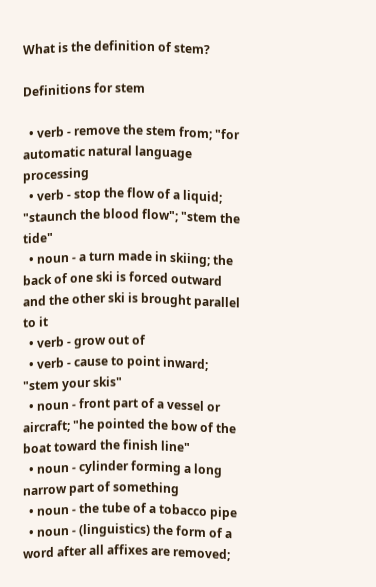What is the definition of stem?

Definitions for stem

  • verb - remove the stem from; "for automatic natural language processing
  • verb - stop the flow of a liquid; "staunch the blood flow"; "stem the tide"
  • noun - a turn made in skiing; the back of one ski is forced outward and the other ski is brought parallel to it
  • verb - grow out of
  • verb - cause to point inward; "stem your skis"
  • noun - front part of a vessel or aircraft; "he pointed the bow of the boat toward the finish line"
  • noun - cylinder forming a long narrow part of something
  • noun - the tube of a tobacco pipe
  • noun - (linguistics) the form of a word after all affixes are removed;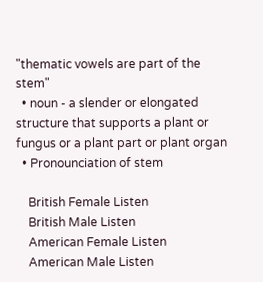"thematic vowels are part of the stem"
  • noun - a slender or elongated structure that supports a plant or fungus or a plant part or plant organ
  • Pronounciation of stem

    British Female Listen
    British Male Listen
    American Female Listen
    American Male Listen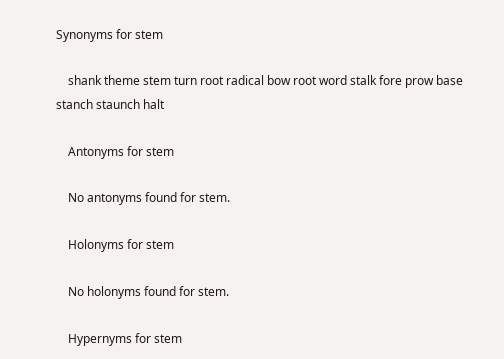Synonyms for stem

    shank theme stem turn root radical bow root word stalk fore prow base stanch staunch halt

    Antonyms for stem

    No antonyms found for stem.

    Holonyms for stem

    No holonyms found for stem.

    Hypernyms for stem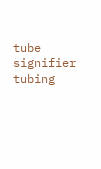tube signifier tubing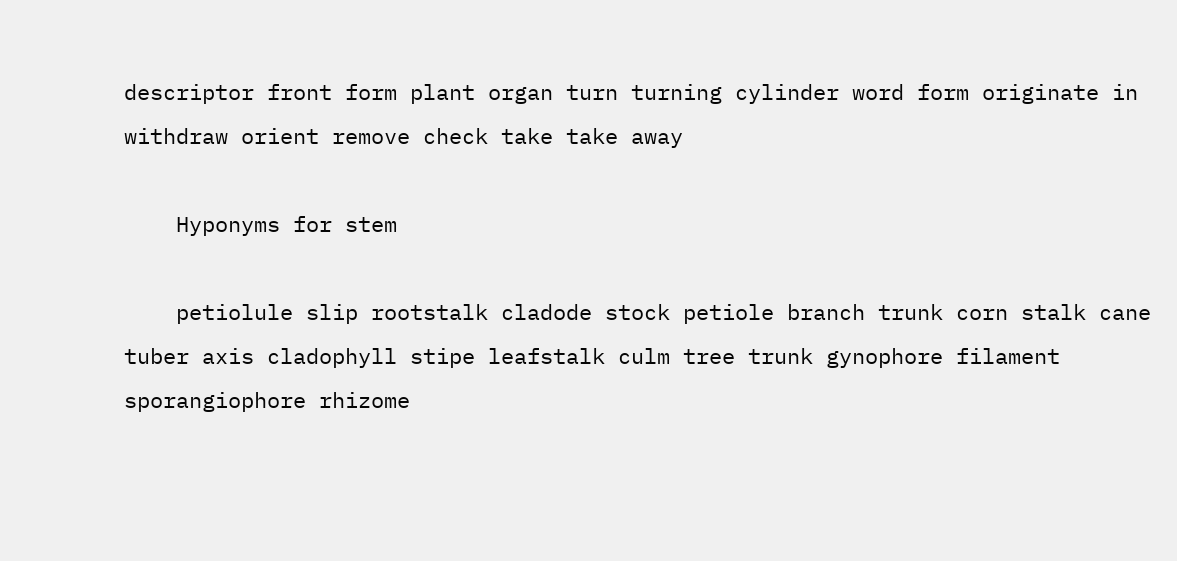descriptor front form plant organ turn turning cylinder word form originate in withdraw orient remove check take take away

    Hyponyms for stem

    petiolule slip rootstalk cladode stock petiole branch trunk corn stalk cane tuber axis cladophyll stipe leafstalk culm tree trunk gynophore filament sporangiophore rhizome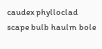caudex phylloclad scape bulb haulm bole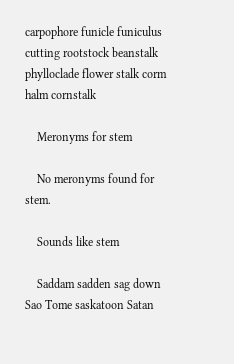carpophore funicle funiculus cutting rootstock beanstalk phylloclade flower stalk corm halm cornstalk

    Meronyms for stem

    No meronyms found for stem.

    Sounds like stem

    Saddam sadden sag down Sao Tome saskatoon Satan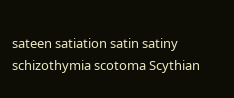sateen satiation satin satiny schizothymia scotoma Scythian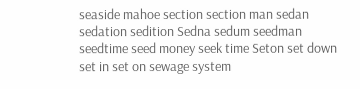seaside mahoe section section man sedan sedation sedition Sedna sedum seedman seedtime seed money seek time Seton set down set in set on sewage system